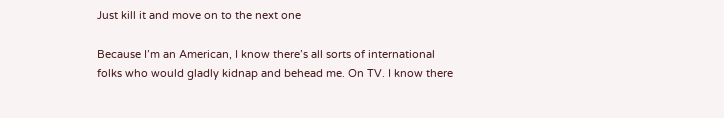Just kill it and move on to the next one

Because I’m an American, I know there’s all sorts of international folks who would gladly kidnap and behead me. On TV. I know there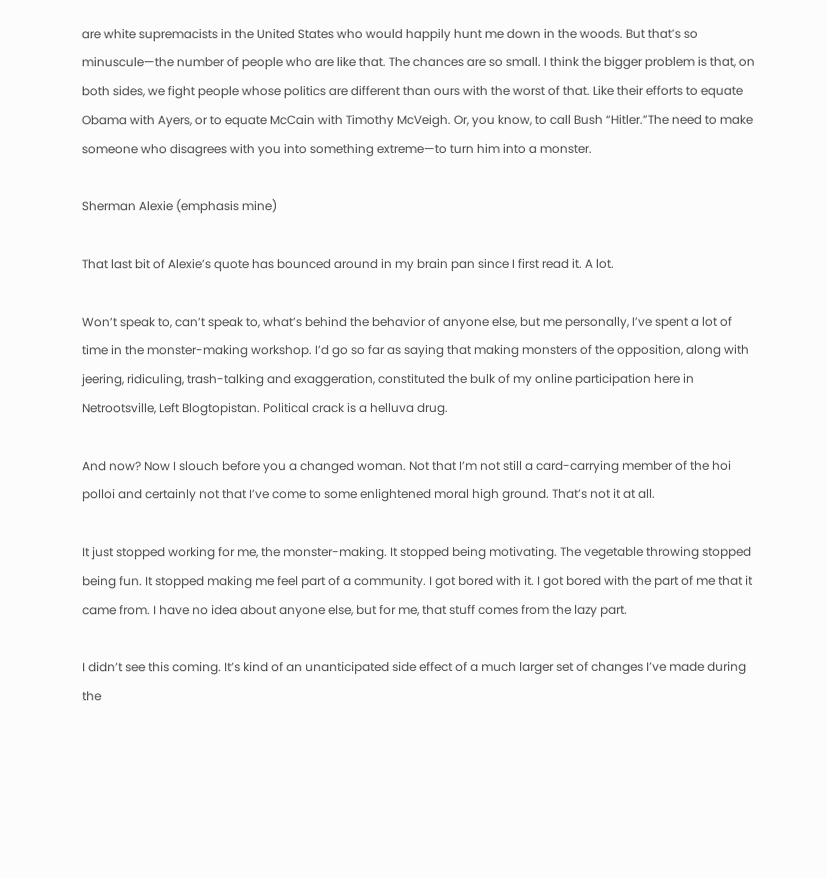are white supremacists in the United States who would happily hunt me down in the woods. But that’s so minuscule—the number of people who are like that. The chances are so small. I think the bigger problem is that, on both sides, we fight people whose politics are different than ours with the worst of that. Like their efforts to equate Obama with Ayers, or to equate McCain with Timothy McVeigh. Or, you know, to call Bush “Hitler.”The need to make someone who disagrees with you into something extreme—to turn him into a monster.

Sherman Alexie (emphasis mine)

That last bit of Alexie’s quote has bounced around in my brain pan since I first read it. A lot.

Won’t speak to, can’t speak to, what’s behind the behavior of anyone else, but me personally, I’ve spent a lot of time in the monster-making workshop. I’d go so far as saying that making monsters of the opposition, along with jeering, ridiculing, trash-talking and exaggeration, constituted the bulk of my online participation here in Netrootsville, Left Blogtopistan. Political crack is a helluva drug.

And now? Now I slouch before you a changed woman. Not that I’m not still a card-carrying member of the hoi polloi and certainly not that I’ve come to some enlightened moral high ground. That’s not it at all.

It just stopped working for me, the monster-making. It stopped being motivating. The vegetable throwing stopped being fun. It stopped making me feel part of a community. I got bored with it. I got bored with the part of me that it came from. I have no idea about anyone else, but for me, that stuff comes from the lazy part.

I didn’t see this coming. It’s kind of an unanticipated side effect of a much larger set of changes I’ve made during the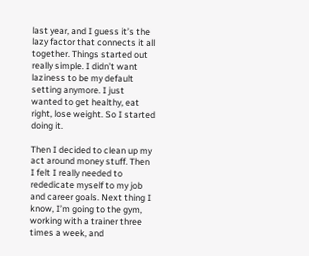last year, and I guess it’s the lazy factor that connects it all together. Things started out really simple. I didn’t want laziness to be my default setting anymore. I just wanted to get healthy, eat right, lose weight. So I started doing it.

Then I decided to clean up my act around money stuff. Then I felt I really needed to rededicate myself to my job and career goals. Next thing I know, I’m going to the gym, working with a trainer three times a week, and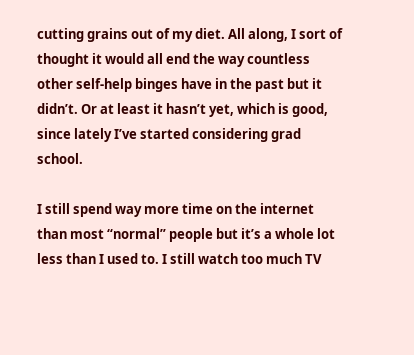cutting grains out of my diet. All along, I sort of thought it would all end the way countless other self-help binges have in the past but it didn’t. Or at least it hasn’t yet, which is good, since lately I’ve started considering grad school.

I still spend way more time on the internet than most “normal” people but it’s a whole lot less than I used to. I still watch too much TV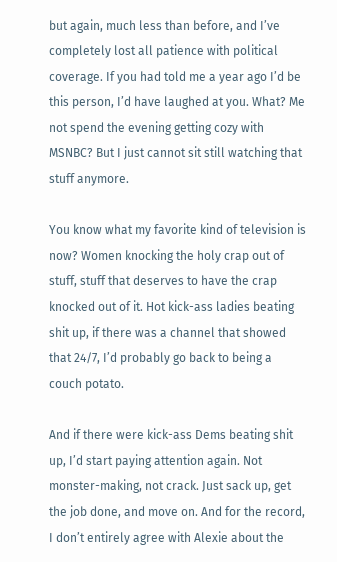but again, much less than before, and I’ve completely lost all patience with political coverage. If you had told me a year ago I’d be this person, I’d have laughed at you. What? Me not spend the evening getting cozy with MSNBC? But I just cannot sit still watching that stuff anymore.

You know what my favorite kind of television is now? Women knocking the holy crap out of stuff, stuff that deserves to have the crap knocked out of it. Hot kick-ass ladies beating shit up, if there was a channel that showed that 24/7, I’d probably go back to being a couch potato.

And if there were kick-ass Dems beating shit up, I’d start paying attention again. Not monster-making, not crack. Just sack up, get the job done, and move on. And for the record, I don’t entirely agree with Alexie about the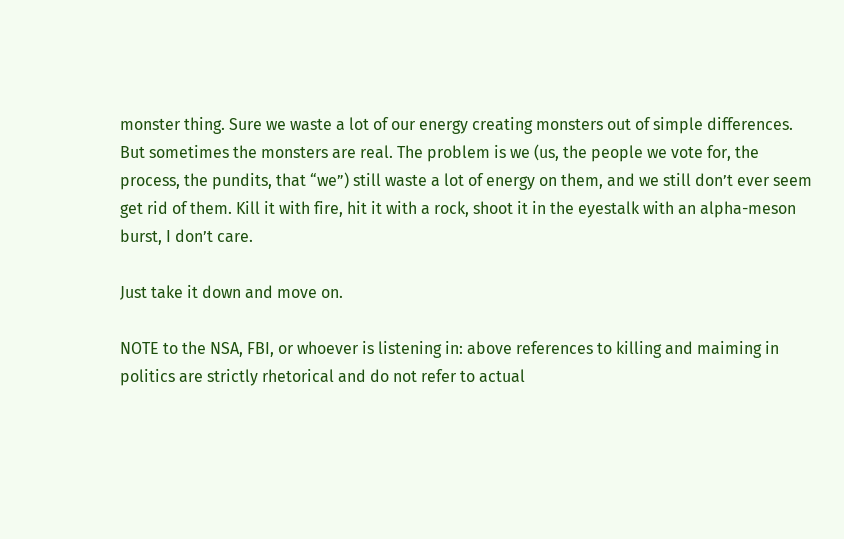monster thing. Sure we waste a lot of our energy creating monsters out of simple differences. But sometimes the monsters are real. The problem is we (us, the people we vote for, the process, the pundits, that “we”) still waste a lot of energy on them, and we still don’t ever seem get rid of them. Kill it with fire, hit it with a rock, shoot it in the eyestalk with an alpha-meson burst, I don’t care.

Just take it down and move on.

NOTE to the NSA, FBI, or whoever is listening in: above references to killing and maiming in politics are strictly rhetorical and do not refer to actual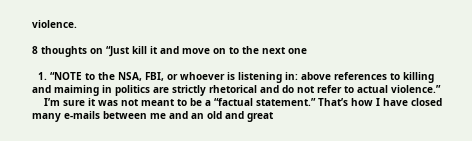violence.

8 thoughts on “Just kill it and move on to the next one

  1. “NOTE to the NSA, FBI, or whoever is listening in: above references to killing and maiming in politics are strictly rhetorical and do not refer to actual violence.”
    I’m sure it was not meant to be a “factual statement.” That’s how I have closed many e-mails between me and an old and great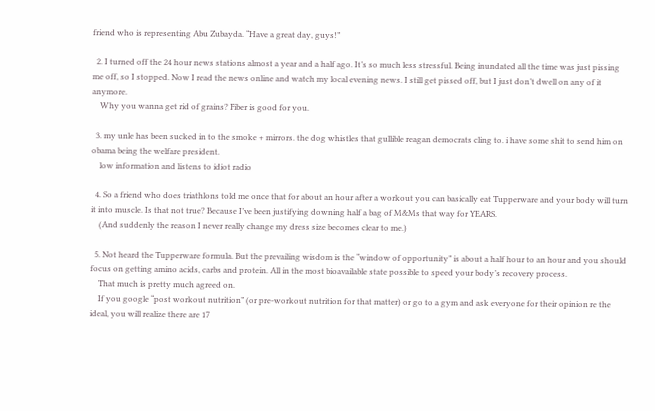friend who is representing Abu Zubayda. “Have a great day, guys!”

  2. I turned off the 24 hour news stations almost a year and a half ago. It’s so much less stressful. Being inundated all the time was just pissing me off, so I stopped. Now I read the news online and watch my local evening news. I still get pissed off, but I just don’t dwell on any of it anymore.
    Why you wanna get rid of grains? Fiber is good for you.

  3. my unle has been sucked in to the smoke + mirrors. the dog whistles that gullible reagan democrats cling to. i have some shit to send him on obama being the welfare president.
    low information and listens to idiot radio

  4. So a friend who does triathlons told me once that for about an hour after a workout you can basically eat Tupperware and your body will turn it into muscle. Is that not true? Because I’ve been justifying downing half a bag of M&Ms that way for YEARS.
    (And suddenly the reason I never really change my dress size becomes clear to me.)

  5. Not heard the Tupperware formula. But the prevailing wisdom is the “window of opportunity” is about a half hour to an hour and you should focus on getting amino acids, carbs and protein. All in the most bioavailable state possible to speed your body’s recovery process.
    That much is pretty much agreed on.
    If you google “post workout nutrition” (or pre-workout nutrition for that matter) or go to a gym and ask everyone for their opinion re the ideal, you will realize there are 17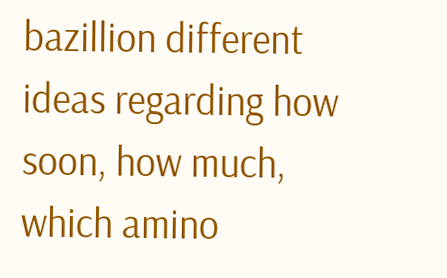bazillion different ideas regarding how soon, how much, which amino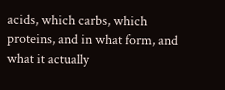acids, which carbs, which proteins, and in what form, and what it actually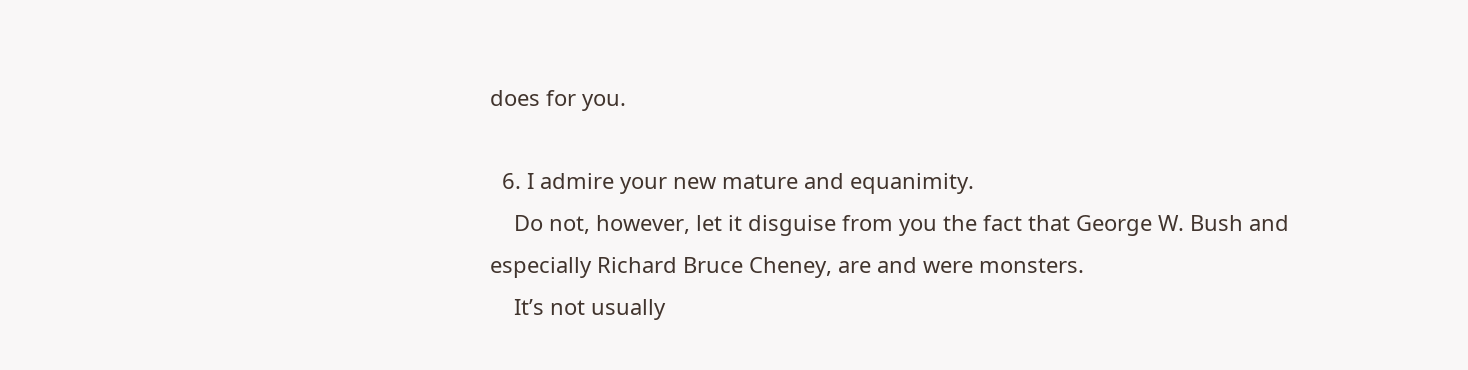does for you.

  6. I admire your new mature and equanimity.
    Do not, however, let it disguise from you the fact that George W. Bush and especially Richard Bruce Cheney, are and were monsters.
    It’s not usually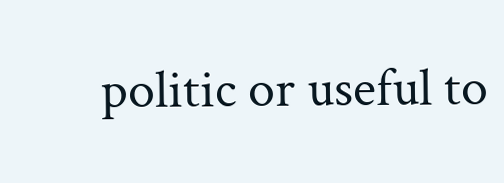politic or useful to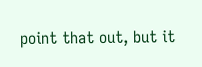point that out, but it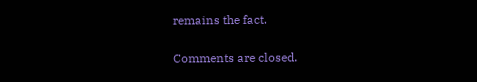remains the fact.

Comments are closed.